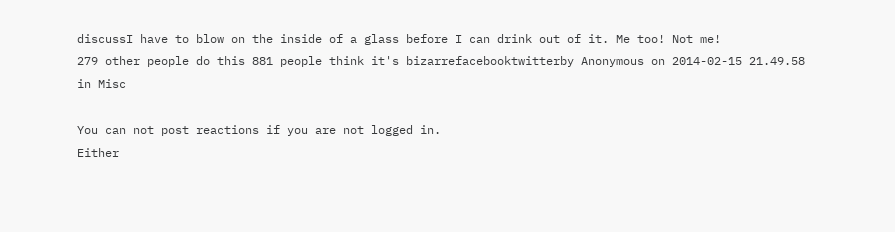discussI have to blow on the inside of a glass before I can drink out of it. Me too! Not me!
279 other people do this 881 people think it's bizarrefacebooktwitterby Anonymous on 2014-02-15 21.49.58 in Misc

You can not post reactions if you are not logged in.
Either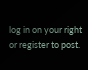log in on your right or register to post.